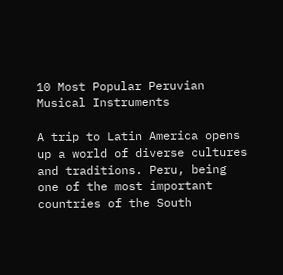10 Most Popular Peruvian Musical Instruments

A trip to Latin America opens up a world of diverse cultures and traditions. Peru, being one of the most important countries of the South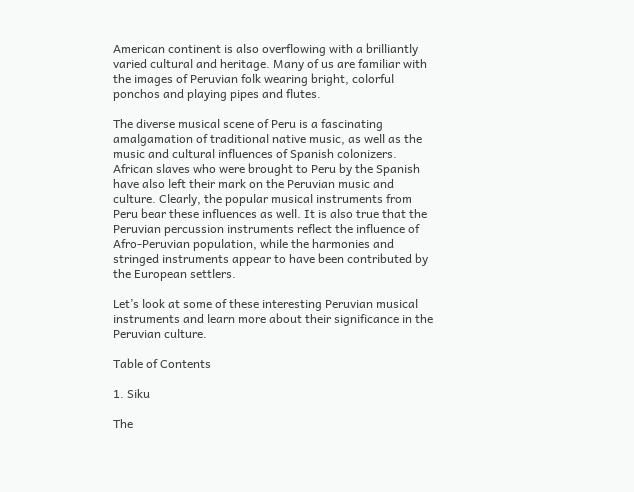American continent is also overflowing with a brilliantly varied cultural and heritage. Many of us are familiar with the images of Peruvian folk wearing bright, colorful ponchos and playing pipes and flutes.

The diverse musical scene of Peru is a fascinating amalgamation of traditional native music, as well as the music and cultural influences of Spanish colonizers. African slaves who were brought to Peru by the Spanish have also left their mark on the Peruvian music and culture. Clearly, the popular musical instruments from Peru bear these influences as well. It is also true that the Peruvian percussion instruments reflect the influence of Afro-Peruvian population, while the harmonies and stringed instruments appear to have been contributed by the European settlers.

Let’s look at some of these interesting Peruvian musical instruments and learn more about their significance in the Peruvian culture.

Table of Contents

1. Siku

The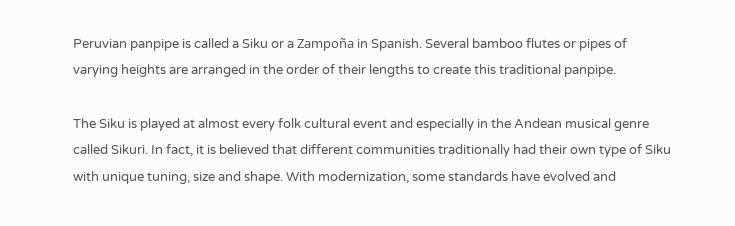Peruvian panpipe is called a Siku or a Zampoña in Spanish. Several bamboo flutes or pipes of varying heights are arranged in the order of their lengths to create this traditional panpipe.

The Siku is played at almost every folk cultural event and especially in the Andean musical genre called Sikuri. In fact, it is believed that different communities traditionally had their own type of Siku with unique tuning, size and shape. With modernization, some standards have evolved and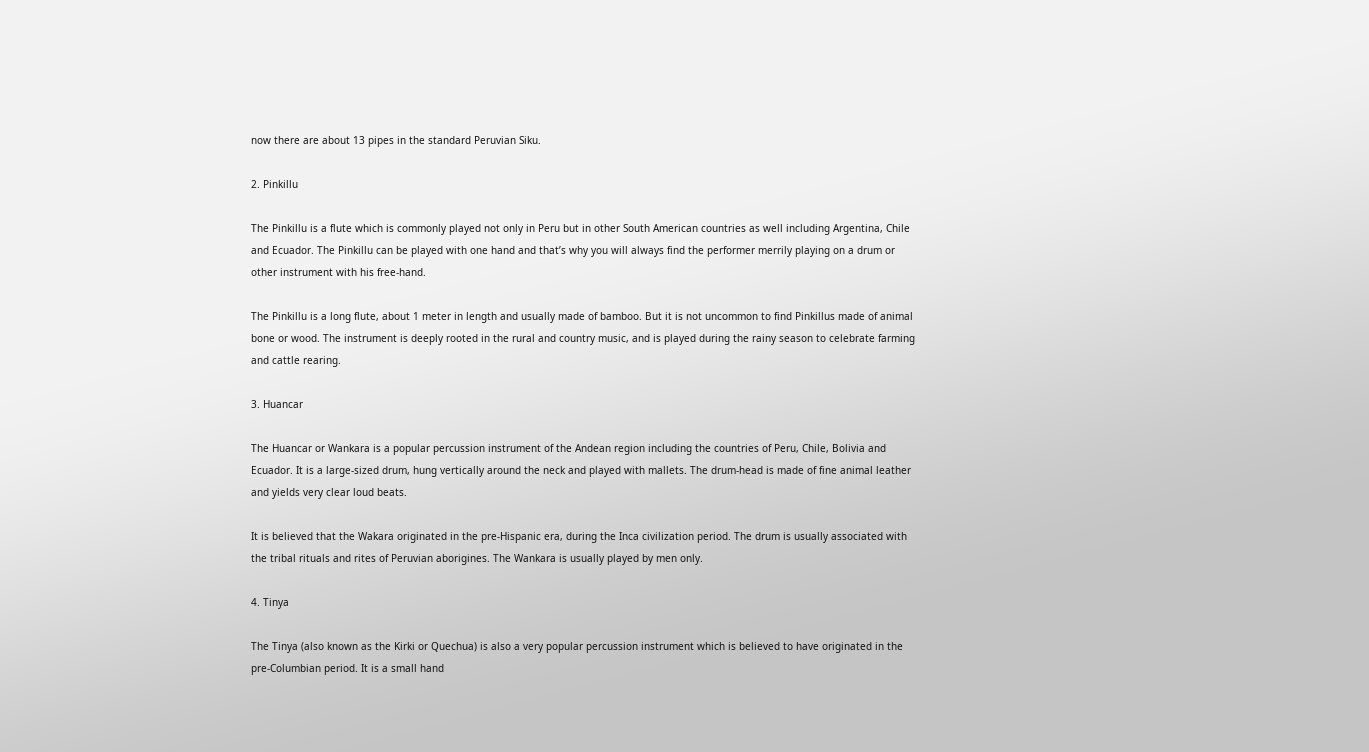now there are about 13 pipes in the standard Peruvian Siku.

2. Pinkillu

The Pinkillu is a flute which is commonly played not only in Peru but in other South American countries as well including Argentina, Chile and Ecuador. The Pinkillu can be played with one hand and that’s why you will always find the performer merrily playing on a drum or other instrument with his free-hand.

The Pinkillu is a long flute, about 1 meter in length and usually made of bamboo. But it is not uncommon to find Pinkillus made of animal bone or wood. The instrument is deeply rooted in the rural and country music, and is played during the rainy season to celebrate farming and cattle rearing.

3. Huancar

The Huancar or Wankara is a popular percussion instrument of the Andean region including the countries of Peru, Chile, Bolivia and Ecuador. It is a large-sized drum, hung vertically around the neck and played with mallets. The drum-head is made of fine animal leather and yields very clear loud beats.

It is believed that the Wakara originated in the pre-Hispanic era, during the Inca civilization period. The drum is usually associated with the tribal rituals and rites of Peruvian aborigines. The Wankara is usually played by men only.

4. Tinya

The Tinya (also known as the Kirki or Quechua) is also a very popular percussion instrument which is believed to have originated in the pre-Columbian period. It is a small hand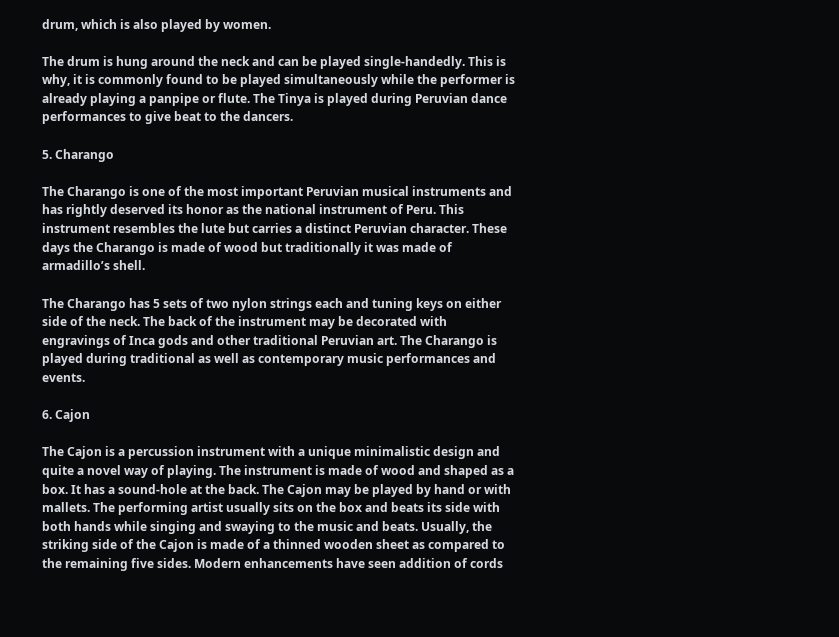drum, which is also played by women.

The drum is hung around the neck and can be played single-handedly. This is why, it is commonly found to be played simultaneously while the performer is already playing a panpipe or flute. The Tinya is played during Peruvian dance performances to give beat to the dancers.

5. Charango

The Charango is one of the most important Peruvian musical instruments and has rightly deserved its honor as the national instrument of Peru. This instrument resembles the lute but carries a distinct Peruvian character. These days the Charango is made of wood but traditionally it was made of armadillo’s shell.

The Charango has 5 sets of two nylon strings each and tuning keys on either side of the neck. The back of the instrument may be decorated with engravings of Inca gods and other traditional Peruvian art. The Charango is played during traditional as well as contemporary music performances and events.

6. Cajon

The Cajon is a percussion instrument with a unique minimalistic design and quite a novel way of playing. The instrument is made of wood and shaped as a box. It has a sound-hole at the back. The Cajon may be played by hand or with mallets. The performing artist usually sits on the box and beats its side with both hands while singing and swaying to the music and beats. Usually, the striking side of the Cajon is made of a thinned wooden sheet as compared to the remaining five sides. Modern enhancements have seen addition of cords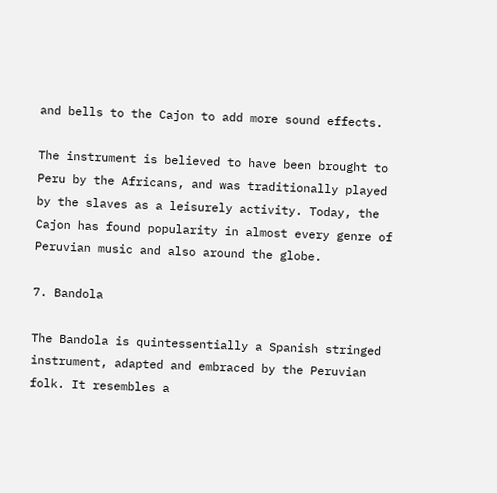and bells to the Cajon to add more sound effects.

The instrument is believed to have been brought to Peru by the Africans, and was traditionally played by the slaves as a leisurely activity. Today, the Cajon has found popularity in almost every genre of Peruvian music and also around the globe.

7. Bandola

The Bandola is quintessentially a Spanish stringed instrument, adapted and embraced by the Peruvian folk. It resembles a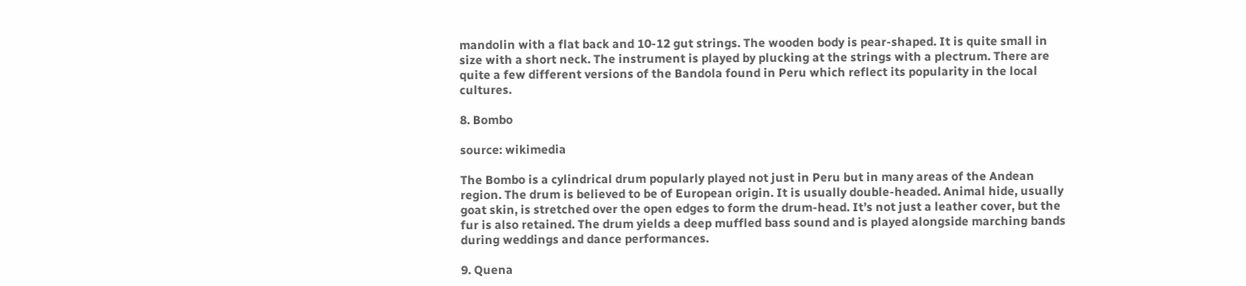mandolin with a flat back and 10-12 gut strings. The wooden body is pear-shaped. It is quite small in size with a short neck. The instrument is played by plucking at the strings with a plectrum. There are quite a few different versions of the Bandola found in Peru which reflect its popularity in the local cultures.

8. Bombo

source: wikimedia

The Bombo is a cylindrical drum popularly played not just in Peru but in many areas of the Andean region. The drum is believed to be of European origin. It is usually double-headed. Animal hide, usually goat skin, is stretched over the open edges to form the drum-head. It’s not just a leather cover, but the fur is also retained. The drum yields a deep muffled bass sound and is played alongside marching bands during weddings and dance performances.

9. Quena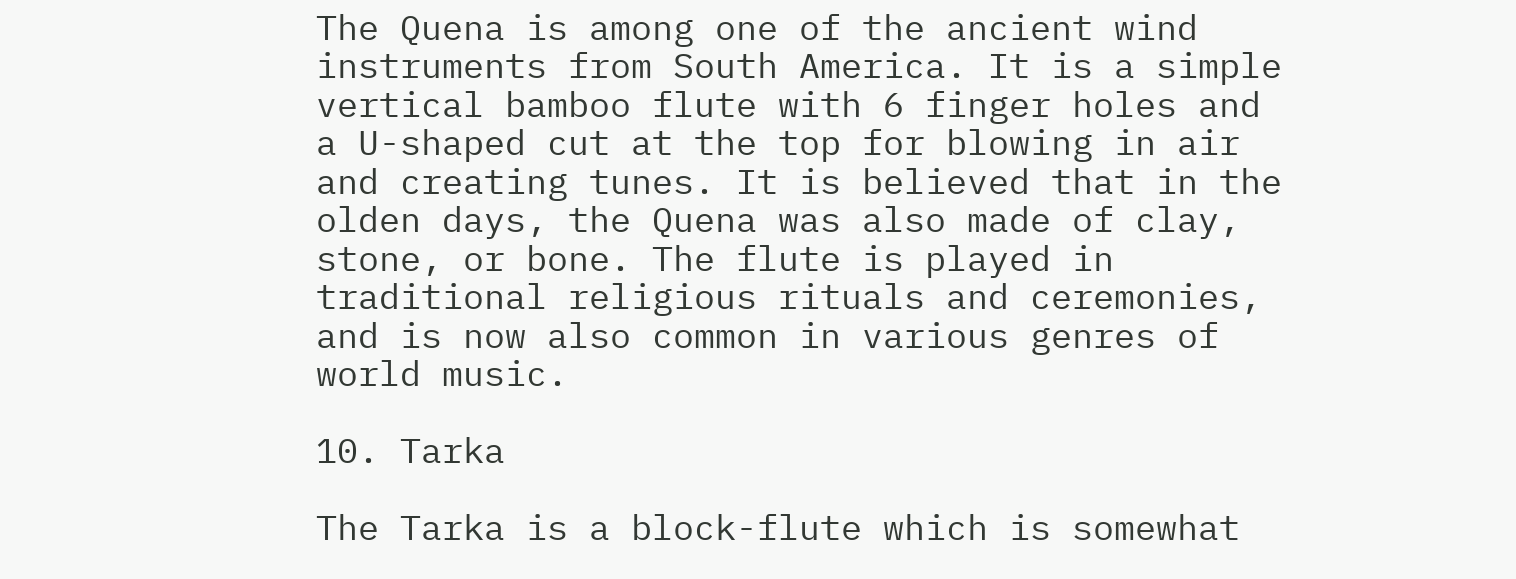The Quena is among one of the ancient wind instruments from South America. It is a simple vertical bamboo flute with 6 finger holes and a U-shaped cut at the top for blowing in air and creating tunes. It is believed that in the olden days, the Quena was also made of clay, stone, or bone. The flute is played in traditional religious rituals and ceremonies, and is now also common in various genres of world music.

10. Tarka

The Tarka is a block-flute which is somewhat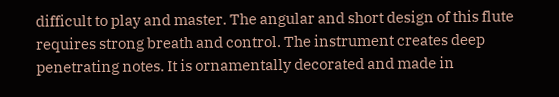difficult to play and master. The angular and short design of this flute requires strong breath and control. The instrument creates deep penetrating notes. It is ornamentally decorated and made in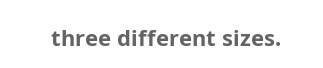three different sizes.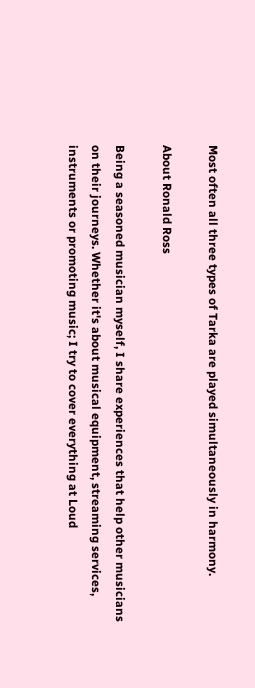Most often all three types of Tarka are played simultaneously in harmony.

About Ronald Ross

Being a seasoned musician myself, I share experiences that help other musicians on their journeys. Whether it's about musical equipment, streaming services, instruments or promoting music; I try to cover everything at Loud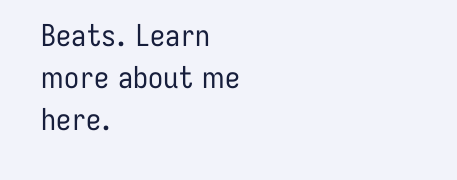Beats. Learn more about me here.